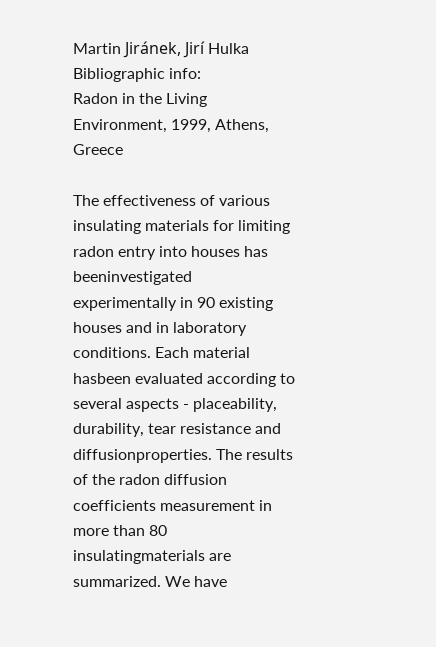Martin Jiránek, Jirí Hulka
Bibliographic info:
Radon in the Living Environment, 1999, Athens, Greece

The effectiveness of various insulating materials for limiting radon entry into houses has beeninvestigated experimentally in 90 existing houses and in laboratory conditions. Each material hasbeen evaluated according to several aspects - placeability, durability, tear resistance and diffusionproperties. The results of the radon diffusion coefficients measurement in more than 80 insulatingmaterials are summarized. We have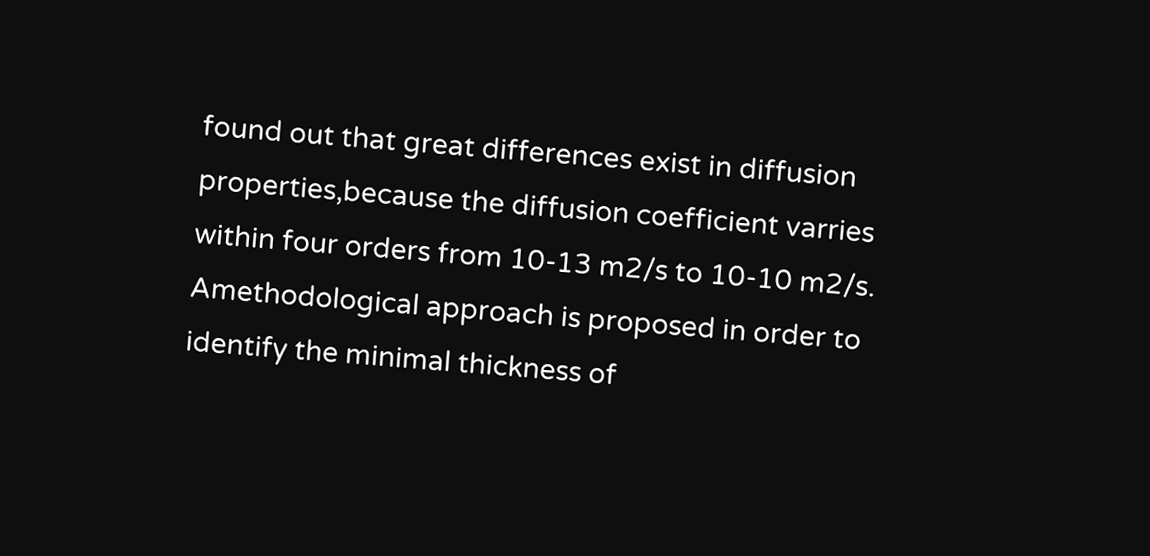found out that great differences exist in diffusion properties,because the diffusion coefficient varries within four orders from 10-13 m2/s to 10-10 m2/s. Amethodological approach is proposed in order to identify the minimal thickness of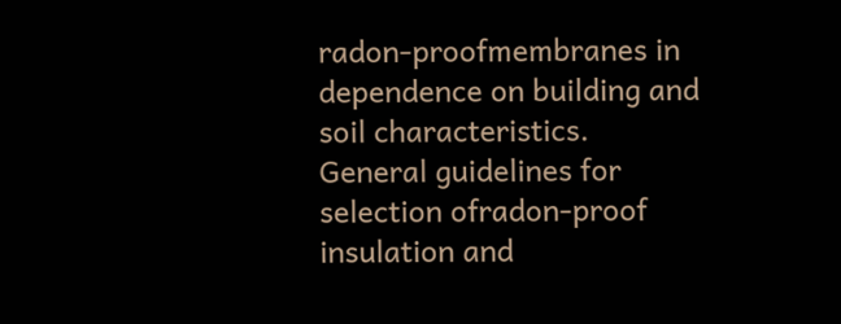radon-proofmembranes in dependence on building and soil characteristics. General guidelines for selection ofradon-proof insulation and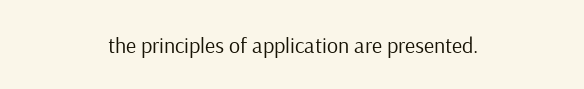the principles of application are presented.